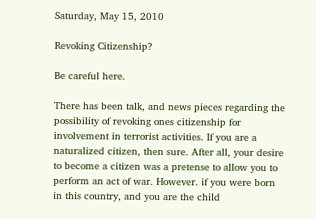Saturday, May 15, 2010

Revoking Citizenship?

Be careful here.

There has been talk, and news pieces regarding the possibility of revoking ones citizenship for involvement in terrorist activities. If you are a naturalized citizen, then sure. After all, your desire to become a citizen was a pretense to allow you to perform an act of war. However. if you were born in this country, and you are the child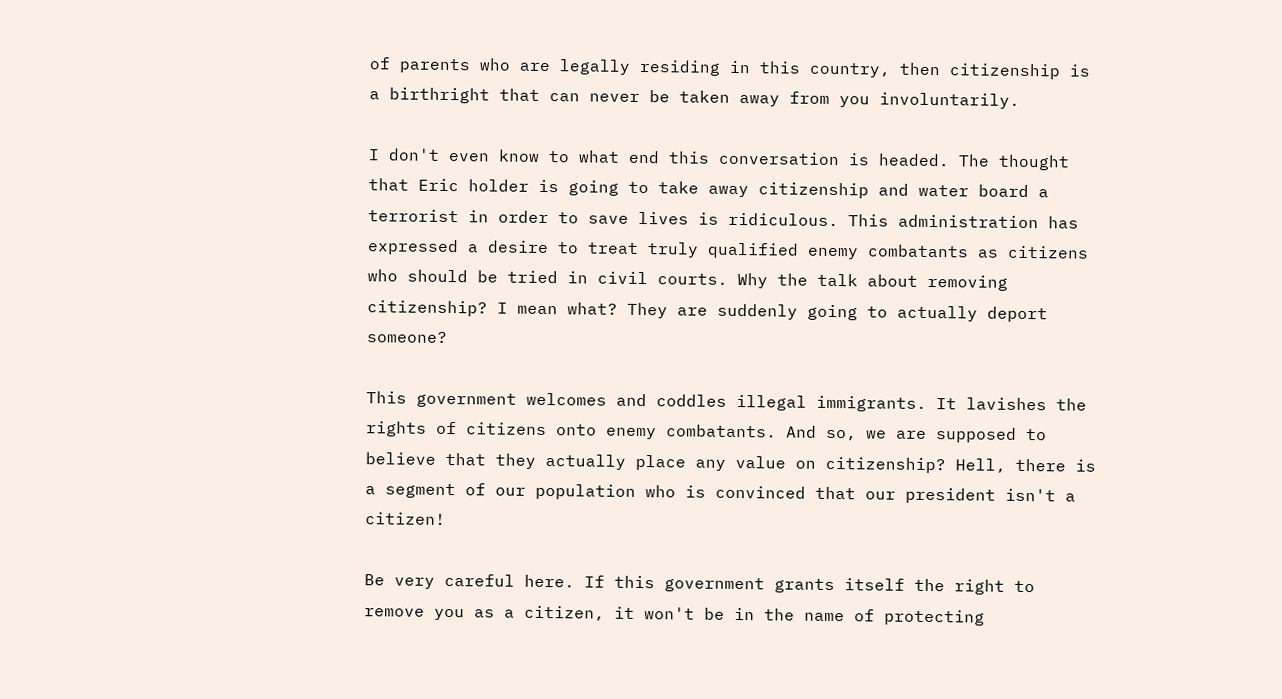of parents who are legally residing in this country, then citizenship is a birthright that can never be taken away from you involuntarily.

I don't even know to what end this conversation is headed. The thought that Eric holder is going to take away citizenship and water board a terrorist in order to save lives is ridiculous. This administration has expressed a desire to treat truly qualified enemy combatants as citizens who should be tried in civil courts. Why the talk about removing citizenship? I mean what? They are suddenly going to actually deport someone?

This government welcomes and coddles illegal immigrants. It lavishes the rights of citizens onto enemy combatants. And so, we are supposed to believe that they actually place any value on citizenship? Hell, there is a segment of our population who is convinced that our president isn't a citizen!

Be very careful here. If this government grants itself the right to remove you as a citizen, it won't be in the name of protecting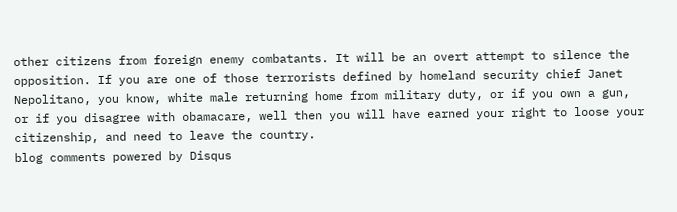other citizens from foreign enemy combatants. It will be an overt attempt to silence the opposition. If you are one of those terrorists defined by homeland security chief Janet Nepolitano, you know, white male returning home from military duty, or if you own a gun, or if you disagree with obamacare, well then you will have earned your right to loose your citizenship, and need to leave the country.
blog comments powered by Disqus